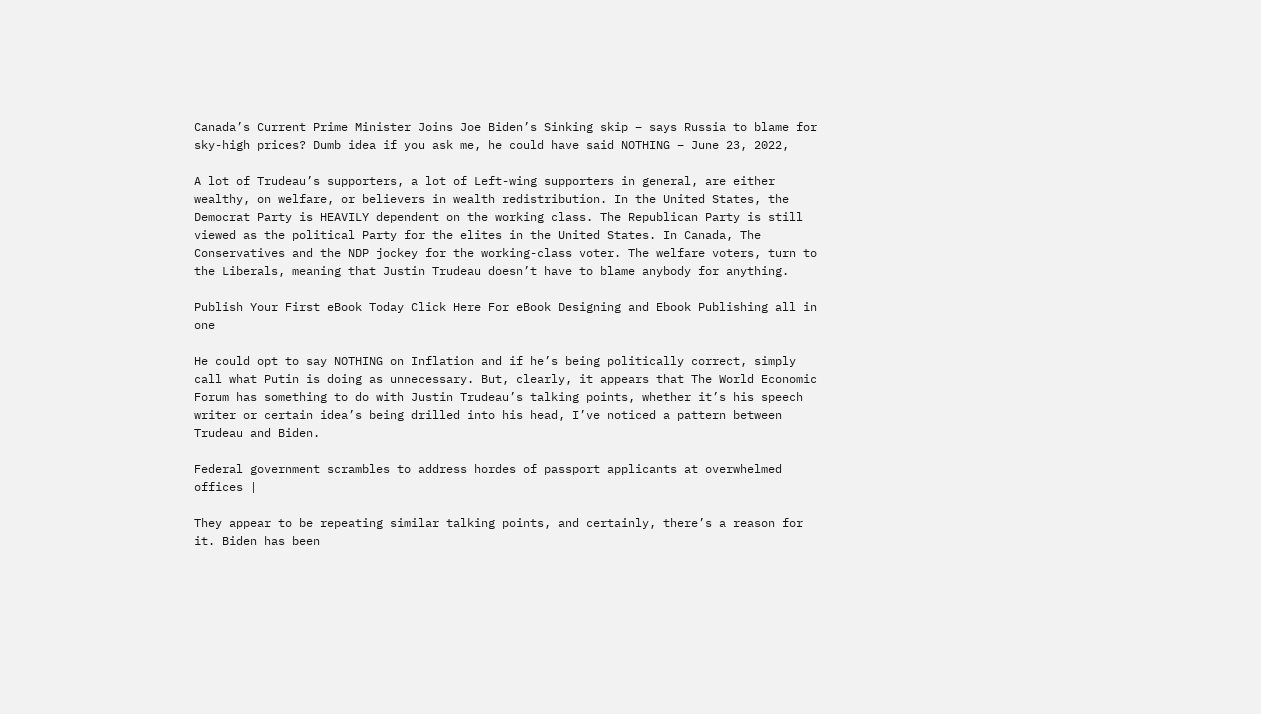Canada’s Current Prime Minister Joins Joe Biden’s Sinking skip – says Russia to blame for sky-high prices? Dumb idea if you ask me, he could have said NOTHING – June 23, 2022,

A lot of Trudeau’s supporters, a lot of Left-wing supporters in general, are either wealthy, on welfare, or believers in wealth redistribution. In the United States, the Democrat Party is HEAVILY dependent on the working class. The Republican Party is still viewed as the political Party for the elites in the United States. In Canada, The Conservatives and the NDP jockey for the working-class voter. The welfare voters, turn to the Liberals, meaning that Justin Trudeau doesn’t have to blame anybody for anything.

Publish Your First eBook Today Click Here For eBook Designing and Ebook Publishing all in one

He could opt to say NOTHING on Inflation and if he’s being politically correct, simply call what Putin is doing as unnecessary. But, clearly, it appears that The World Economic Forum has something to do with Justin Trudeau’s talking points, whether it’s his speech writer or certain idea’s being drilled into his head, I’ve noticed a pattern between Trudeau and Biden.

Federal government scrambles to address hordes of passport applicants at overwhelmed offices |

They appear to be repeating similar talking points, and certainly, there’s a reason for it. Biden has been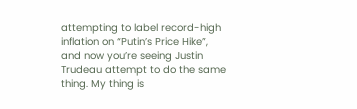attempting to label record-high inflation on “Putin’s Price Hike”, and now you’re seeing Justin Trudeau attempt to do the same thing. My thing is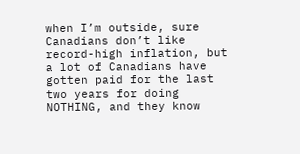when I’m outside, sure Canadians don’t like record-high inflation, but a lot of Canadians have gotten paid for the last two years for doing NOTHING, and they know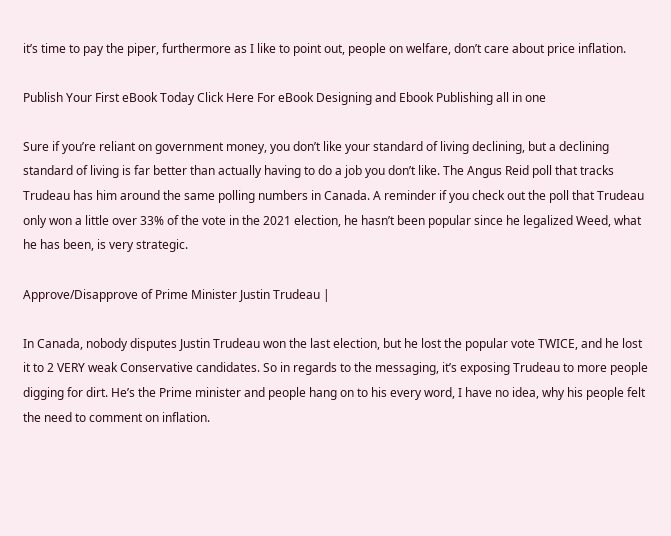it’s time to pay the piper, furthermore as I like to point out, people on welfare, don’t care about price inflation.

Publish Your First eBook Today Click Here For eBook Designing and Ebook Publishing all in one

Sure if you’re reliant on government money, you don’t like your standard of living declining, but a declining standard of living is far better than actually having to do a job you don’t like. The Angus Reid poll that tracks Trudeau has him around the same polling numbers in Canada. A reminder if you check out the poll that Trudeau only won a little over 33% of the vote in the 2021 election, he hasn’t been popular since he legalized Weed, what he has been, is very strategic.

Approve/Disapprove of Prime Minister Justin Trudeau |

In Canada, nobody disputes Justin Trudeau won the last election, but he lost the popular vote TWICE, and he lost it to 2 VERY weak Conservative candidates. So in regards to the messaging, it’s exposing Trudeau to more people digging for dirt. He’s the Prime minister and people hang on to his every word, I have no idea, why his people felt the need to comment on inflation.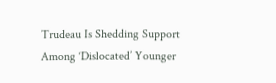Trudeau Is Shedding Support Among ‘Dislocated’ Younger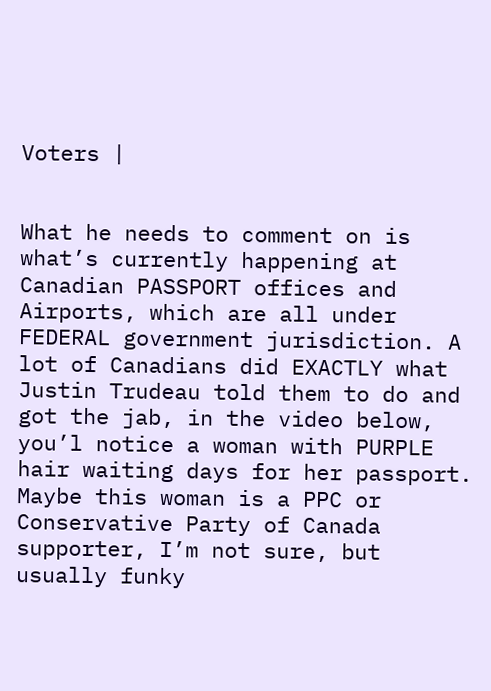Voters |


What he needs to comment on is what’s currently happening at Canadian PASSPORT offices and Airports, which are all under FEDERAL government jurisdiction. A lot of Canadians did EXACTLY what Justin Trudeau told them to do and got the jab, in the video below, you’l notice a woman with PURPLE hair waiting days for her passport. Maybe this woman is a PPC or Conservative Party of Canada supporter, I’m not sure, but usually funky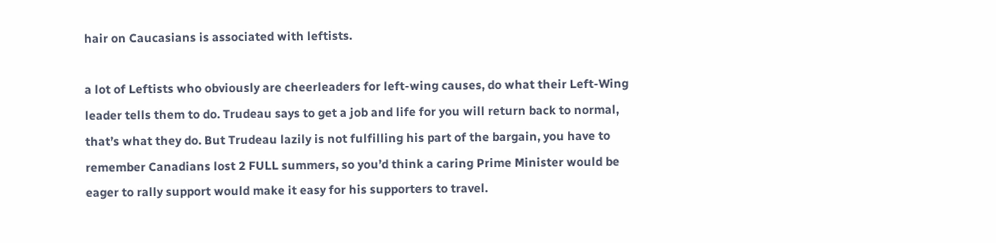hair on Caucasians is associated with leftists.

a lot of Leftists who obviously are cheerleaders for left-wing causes, do what their Left-Wing leader tells them to do. Trudeau says to get a job and life for you will return back to normal, that’s what they do. But Trudeau lazily is not fulfilling his part of the bargain, you have to remember Canadians lost 2 FULL summers, so you’d think a caring Prime Minister would be eager to rally support would make it easy for his supporters to travel.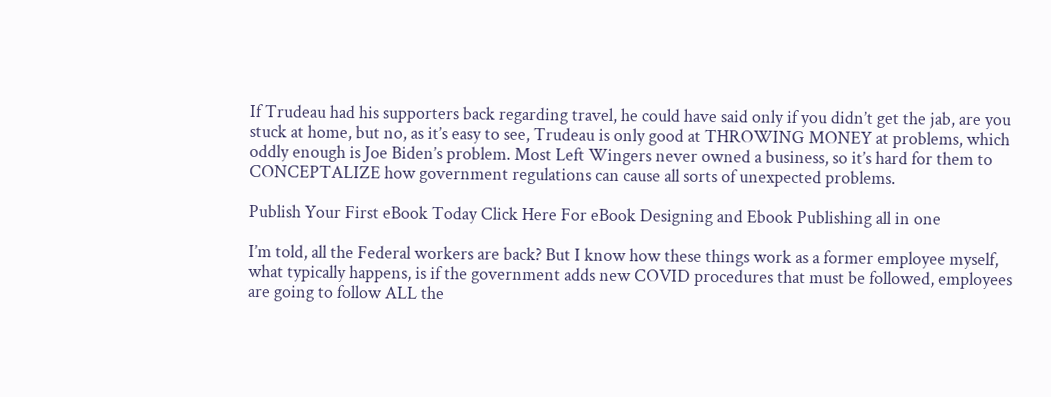If Trudeau had his supporters back regarding travel, he could have said only if you didn’t get the jab, are you stuck at home, but no, as it’s easy to see, Trudeau is only good at THROWING MONEY at problems, which oddly enough is Joe Biden’s problem. Most Left Wingers never owned a business, so it’s hard for them to CONCEPTALIZE how government regulations can cause all sorts of unexpected problems.

Publish Your First eBook Today Click Here For eBook Designing and Ebook Publishing all in one

I’m told, all the Federal workers are back? But I know how these things work as a former employee myself, what typically happens, is if the government adds new COVID procedures that must be followed, employees are going to follow ALL the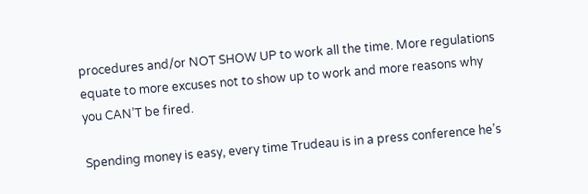procedures and/or NOT SHOW UP to work all the time. More regulations equate to more excuses not to show up to work and more reasons why you CAN’T be fired.

Spending money is easy, every time Trudeau is in a press conference he’s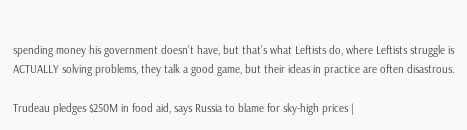spending money his government doesn’t have, but that’s what Leftists do, where Leftists struggle is ACTUALLY solving problems, they talk a good game, but their ideas in practice are often disastrous.

Trudeau pledges $250M in food aid, says Russia to blame for sky-high prices |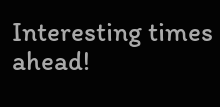Interesting times ahead!